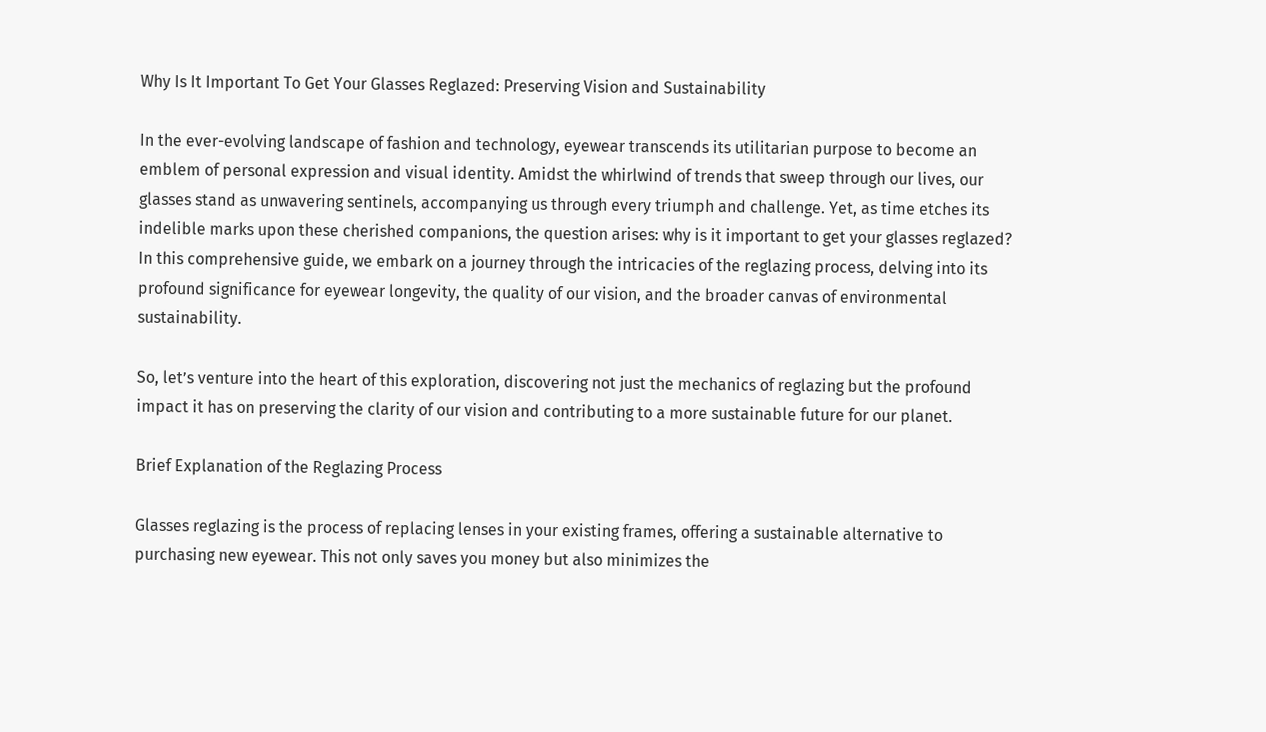Why Is It Important To Get Your Glasses Reglazed: Preserving Vision and Sustainability

In the ever-evolving landscape of fashion and technology, eyewear transcends its utilitarian purpose to become an emblem of personal expression and visual identity. Amidst the whirlwind of trends that sweep through our lives, our glasses stand as unwavering sentinels, accompanying us through every triumph and challenge. Yet, as time etches its indelible marks upon these cherished companions, the question arises: why is it important to get your glasses reglazed? In this comprehensive guide, we embark on a journey through the intricacies of the reglazing process, delving into its profound significance for eyewear longevity, the quality of our vision, and the broader canvas of environmental sustainability.

So, let’s venture into the heart of this exploration, discovering not just the mechanics of reglazing but the profound impact it has on preserving the clarity of our vision and contributing to a more sustainable future for our planet.

Brief Explanation of the Reglazing Process

Glasses reglazing is the process of replacing lenses in your existing frames, offering a sustainable alternative to purchasing new eyewear. This not only saves you money but also minimizes the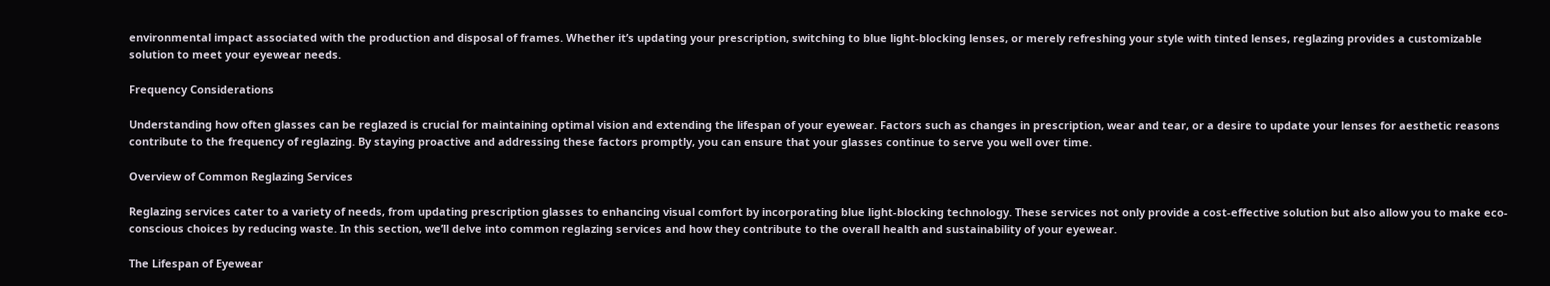environmental impact associated with the production and disposal of frames. Whether it’s updating your prescription, switching to blue light-blocking lenses, or merely refreshing your style with tinted lenses, reglazing provides a customizable solution to meet your eyewear needs.

Frequency Considerations

Understanding how often glasses can be reglazed is crucial for maintaining optimal vision and extending the lifespan of your eyewear. Factors such as changes in prescription, wear and tear, or a desire to update your lenses for aesthetic reasons contribute to the frequency of reglazing. By staying proactive and addressing these factors promptly, you can ensure that your glasses continue to serve you well over time.

Overview of Common Reglazing Services

Reglazing services cater to a variety of needs, from updating prescription glasses to enhancing visual comfort by incorporating blue light-blocking technology. These services not only provide a cost-effective solution but also allow you to make eco-conscious choices by reducing waste. In this section, we’ll delve into common reglazing services and how they contribute to the overall health and sustainability of your eyewear.

The Lifespan of Eyewear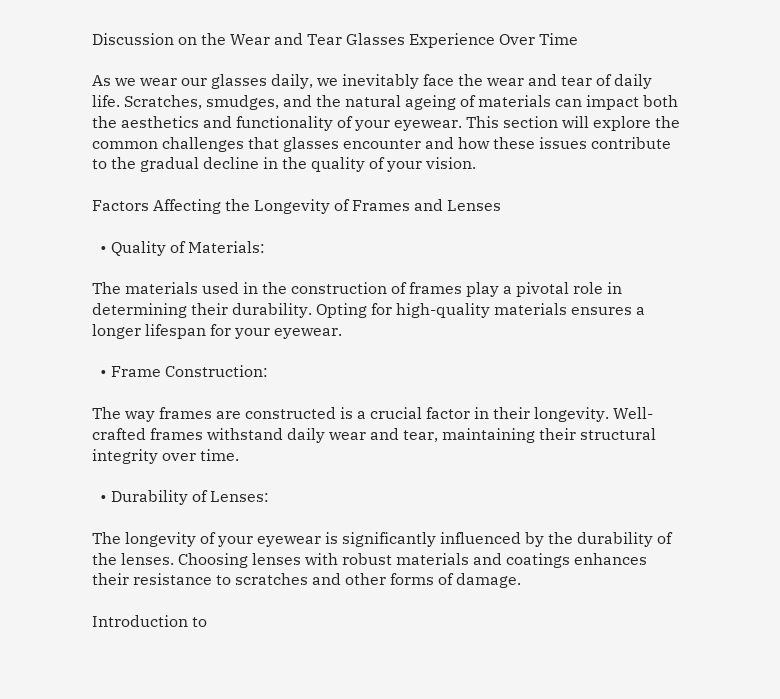Discussion on the Wear and Tear Glasses Experience Over Time

As we wear our glasses daily, we inevitably face the wear and tear of daily life. Scratches, smudges, and the natural ageing of materials can impact both the aesthetics and functionality of your eyewear. This section will explore the common challenges that glasses encounter and how these issues contribute to the gradual decline in the quality of your vision.

Factors Affecting the Longevity of Frames and Lenses

  • Quality of Materials:

The materials used in the construction of frames play a pivotal role in determining their durability. Opting for high-quality materials ensures a longer lifespan for your eyewear.

  • Frame Construction:

The way frames are constructed is a crucial factor in their longevity. Well-crafted frames withstand daily wear and tear, maintaining their structural integrity over time.

  • Durability of Lenses:

The longevity of your eyewear is significantly influenced by the durability of the lenses. Choosing lenses with robust materials and coatings enhances their resistance to scratches and other forms of damage.

Introduction to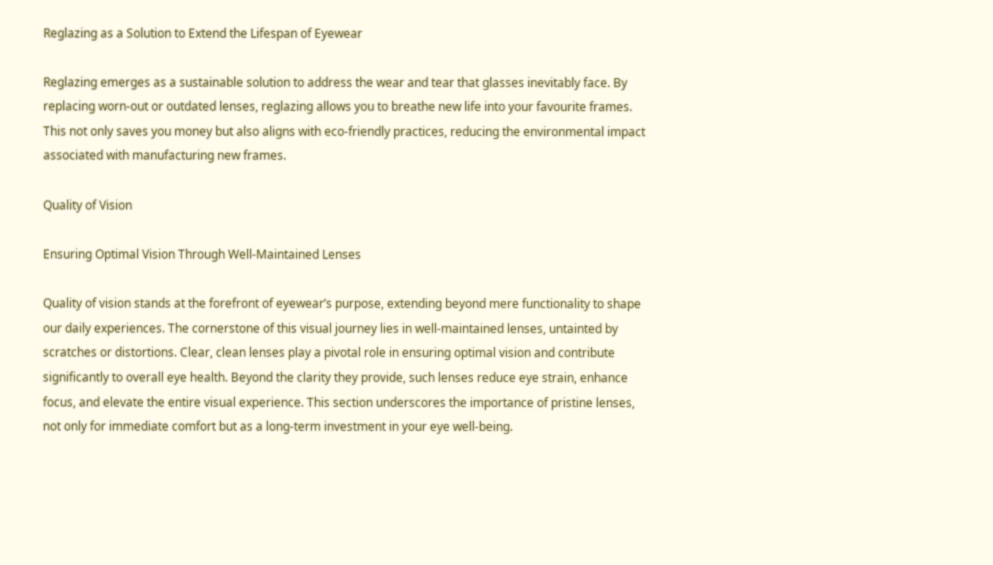Reglazing as a Solution to Extend the Lifespan of Eyewear

Reglazing emerges as a sustainable solution to address the wear and tear that glasses inevitably face. By replacing worn-out or outdated lenses, reglazing allows you to breathe new life into your favourite frames. This not only saves you money but also aligns with eco-friendly practices, reducing the environmental impact associated with manufacturing new frames.

Quality of Vision

Ensuring Optimal Vision Through Well-Maintained Lenses

Quality of vision stands at the forefront of eyewear’s purpose, extending beyond mere functionality to shape our daily experiences. The cornerstone of this visual journey lies in well-maintained lenses, untainted by scratches or distortions. Clear, clean lenses play a pivotal role in ensuring optimal vision and contribute significantly to overall eye health. Beyond the clarity they provide, such lenses reduce eye strain, enhance focus, and elevate the entire visual experience. This section underscores the importance of pristine lenses, not only for immediate comfort but as a long-term investment in your eye well-being.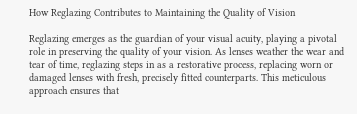How Reglazing Contributes to Maintaining the Quality of Vision

Reglazing emerges as the guardian of your visual acuity, playing a pivotal role in preserving the quality of your vision. As lenses weather the wear and tear of time, reglazing steps in as a restorative process, replacing worn or damaged lenses with fresh, precisely fitted counterparts. This meticulous approach ensures that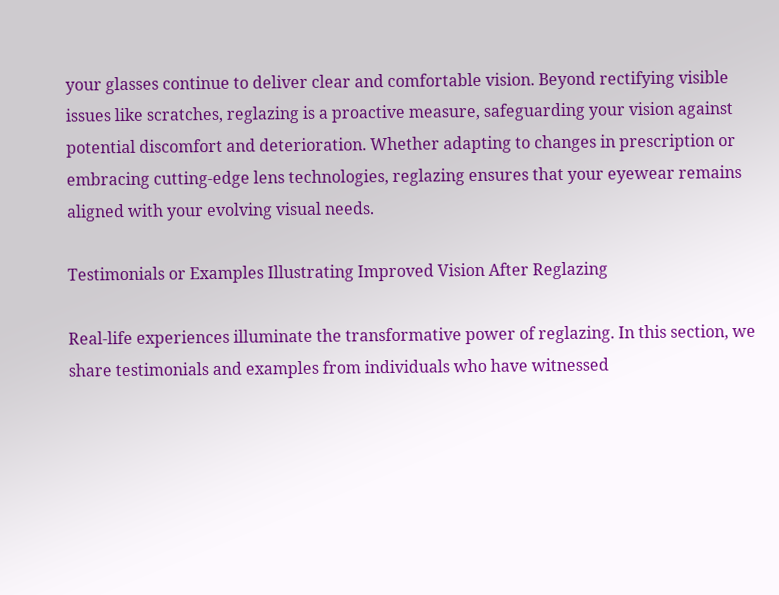your glasses continue to deliver clear and comfortable vision. Beyond rectifying visible issues like scratches, reglazing is a proactive measure, safeguarding your vision against potential discomfort and deterioration. Whether adapting to changes in prescription or embracing cutting-edge lens technologies, reglazing ensures that your eyewear remains aligned with your evolving visual needs.

Testimonials or Examples Illustrating Improved Vision After Reglazing

Real-life experiences illuminate the transformative power of reglazing. In this section, we share testimonials and examples from individuals who have witnessed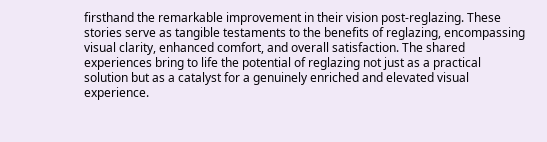firsthand the remarkable improvement in their vision post-reglazing. These stories serve as tangible testaments to the benefits of reglazing, encompassing visual clarity, enhanced comfort, and overall satisfaction. The shared experiences bring to life the potential of reglazing not just as a practical solution but as a catalyst for a genuinely enriched and elevated visual experience.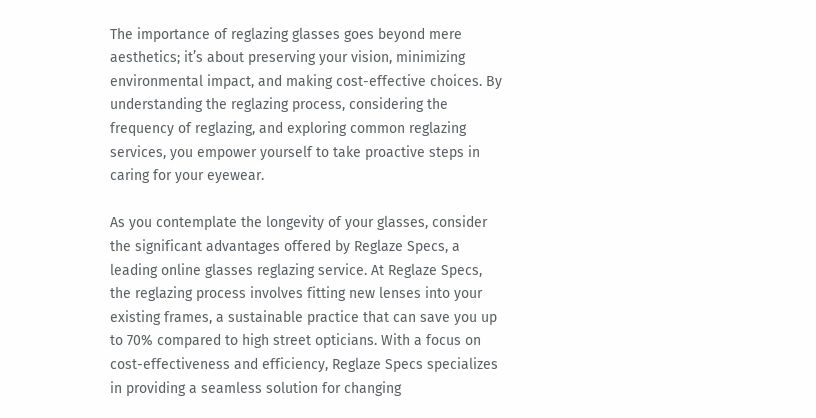The importance of reglazing glasses goes beyond mere aesthetics; it’s about preserving your vision, minimizing environmental impact, and making cost-effective choices. By understanding the reglazing process, considering the frequency of reglazing, and exploring common reglazing services, you empower yourself to take proactive steps in caring for your eyewear.

As you contemplate the longevity of your glasses, consider the significant advantages offered by Reglaze Specs, a leading online glasses reglazing service. At Reglaze Specs, the reglazing process involves fitting new lenses into your existing frames, a sustainable practice that can save you up to 70% compared to high street opticians. With a focus on cost-effectiveness and efficiency, Reglaze Specs specializes in providing a seamless solution for changing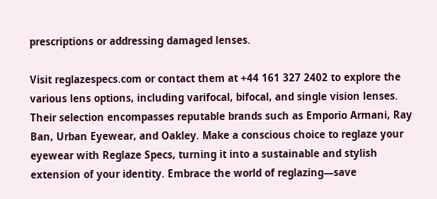prescriptions or addressing damaged lenses.

Visit reglazespecs.com or contact them at +44 161 327 2402 to explore the various lens options, including varifocal, bifocal, and single vision lenses. Their selection encompasses reputable brands such as Emporio Armani, Ray Ban, Urban Eyewear, and Oakley. Make a conscious choice to reglaze your eyewear with Reglaze Specs, turning it into a sustainable and stylish extension of your identity. Embrace the world of reglazing—save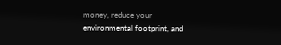money, reduce your environmental footprint, and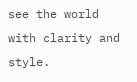see the world with clarity and style.